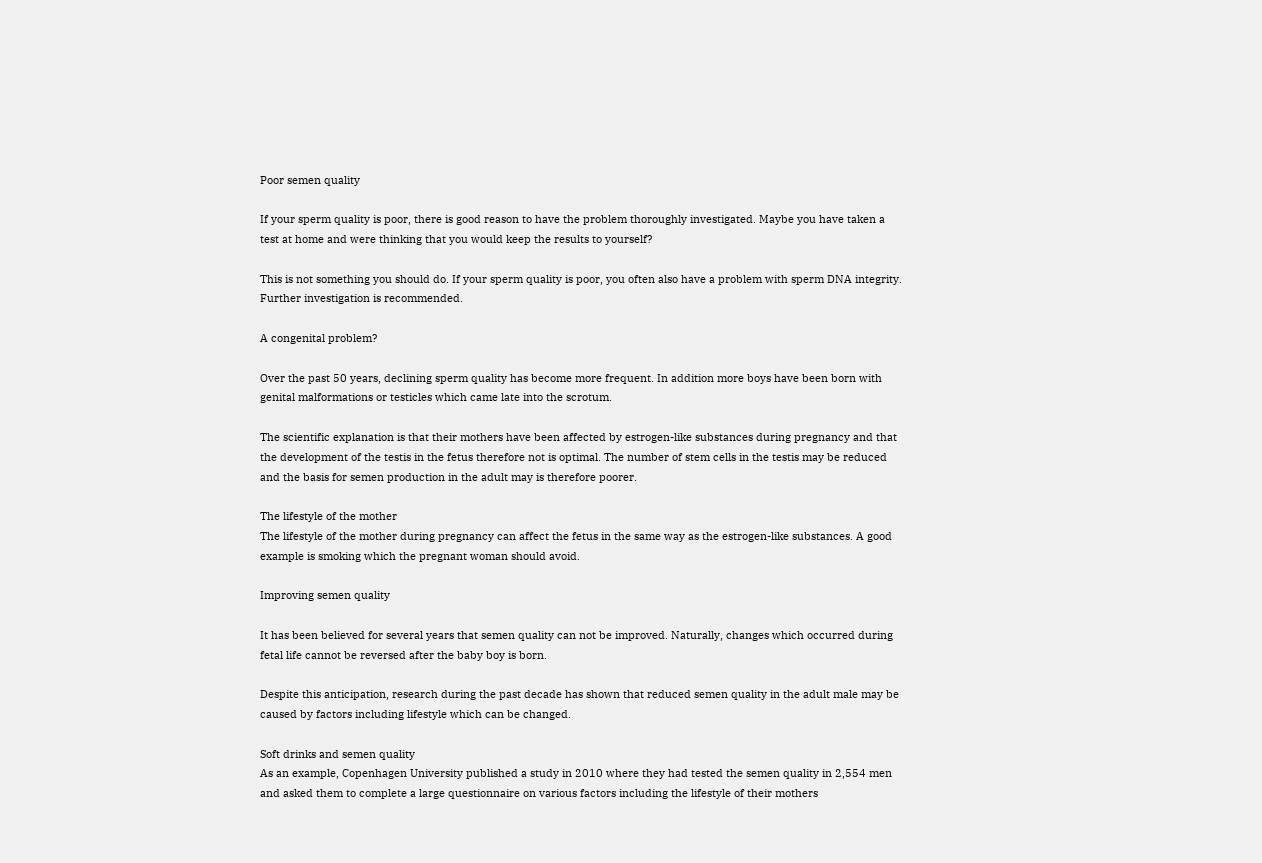Poor semen quality

If your sperm quality is poor, there is good reason to have the problem thoroughly investigated. Maybe you have taken a test at home and were thinking that you would keep the results to yourself?

This is not something you should do. If your sperm quality is poor, you often also have a problem with sperm DNA integrity. Further investigation is recommended.

A congenital problem?

Over the past 50 years, declining sperm quality has become more frequent. In addition more boys have been born with genital malformations or testicles which came late into the scrotum.

The scientific explanation is that their mothers have been affected by estrogen-like substances during pregnancy and that the development of the testis in the fetus therefore not is optimal. The number of stem cells in the testis may be reduced and the basis for semen production in the adult may is therefore poorer.

The lifestyle of the mother
The lifestyle of the mother during pregnancy can affect the fetus in the same way as the estrogen-like substances. A good example is smoking which the pregnant woman should avoid.

Improving semen quality

It has been believed for several years that semen quality can not be improved. Naturally, changes which occurred during fetal life cannot be reversed after the baby boy is born.

Despite this anticipation, research during the past decade has shown that reduced semen quality in the adult male may be caused by factors including lifestyle which can be changed.

Soft drinks and semen quality
As an example, Copenhagen University published a study in 2010 where they had tested the semen quality in 2,554 men and asked them to complete a large questionnaire on various factors including the lifestyle of their mothers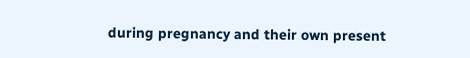during pregnancy and their own present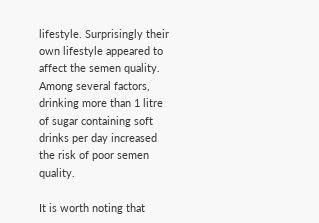lifestyle. Surprisingly their own lifestyle appeared to affect the semen quality. Among several factors, drinking more than 1 litre of sugar containing soft drinks per day increased the risk of poor semen quality.

It is worth noting that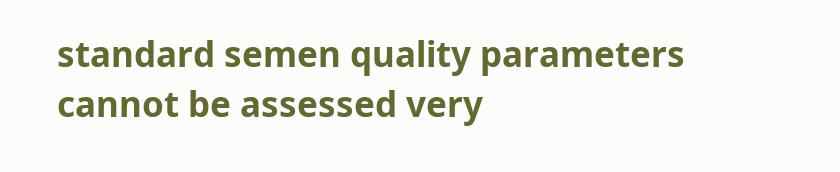standard semen quality parameters cannot be assessed very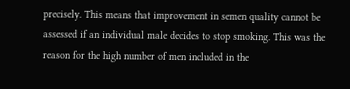precisely. This means that improvement in semen quality cannot be assessed if an individual male decides to stop smoking. This was the reason for the high number of men included in the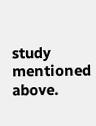study mentioned above.